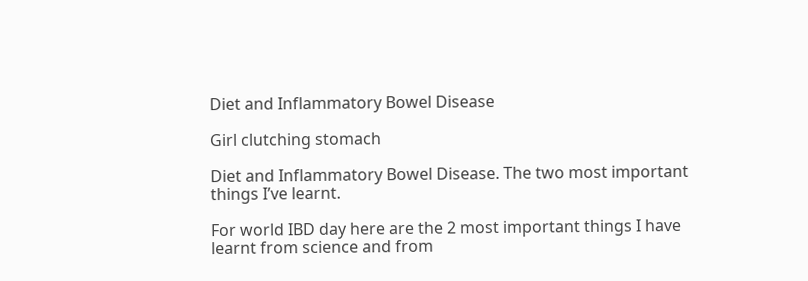Diet and Inflammatory Bowel Disease

Girl clutching stomach

Diet and Inflammatory Bowel Disease. The two most important things I’ve learnt.

For world IBD day here are the 2 most important things I have learnt from science and from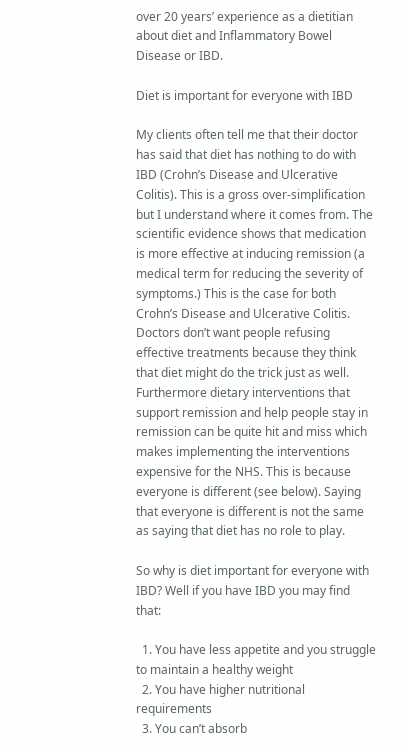over 20 years’ experience as a dietitian about diet and Inflammatory Bowel Disease or IBD.

Diet is important for everyone with IBD

My clients often tell me that their doctor has said that diet has nothing to do with IBD (Crohn’s Disease and Ulcerative Colitis). This is a gross over-simplification but I understand where it comes from. The scientific evidence shows that medication is more effective at inducing remission (a medical term for reducing the severity of symptoms.) This is the case for both Crohn’s Disease and Ulcerative Colitis. Doctors don’t want people refusing effective treatments because they think that diet might do the trick just as well. Furthermore dietary interventions that support remission and help people stay in remission can be quite hit and miss which makes implementing the interventions expensive for the NHS. This is because everyone is different (see below). Saying that everyone is different is not the same as saying that diet has no role to play.

So why is diet important for everyone with IBD? Well if you have IBD you may find that:

  1. You have less appetite and you struggle to maintain a healthy weight
  2. You have higher nutritional requirements
  3. You can’t absorb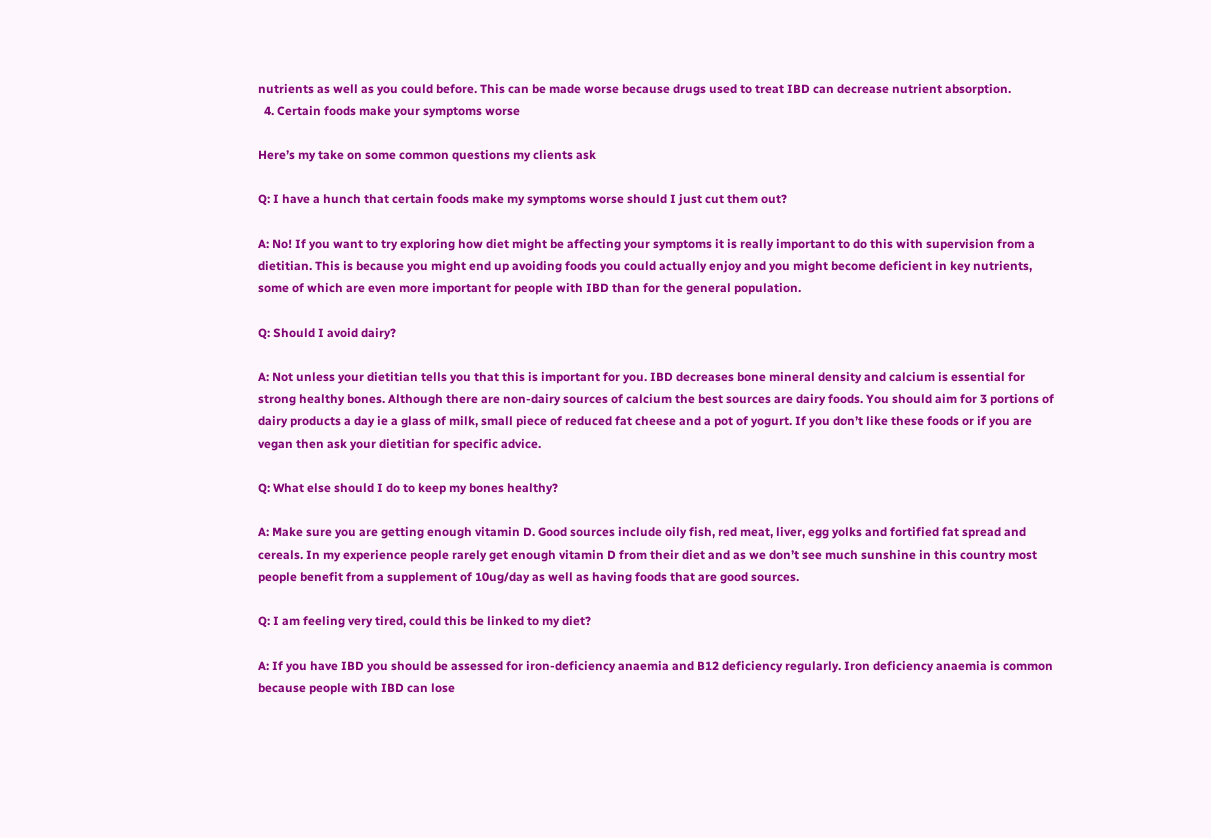nutrients as well as you could before. This can be made worse because drugs used to treat IBD can decrease nutrient absorption.
  4. Certain foods make your symptoms worse

Here’s my take on some common questions my clients ask

Q: I have a hunch that certain foods make my symptoms worse should I just cut them out?

A: No! If you want to try exploring how diet might be affecting your symptoms it is really important to do this with supervision from a dietitian. This is because you might end up avoiding foods you could actually enjoy and you might become deficient in key nutrients, some of which are even more important for people with IBD than for the general population.

Q: Should I avoid dairy?

A: Not unless your dietitian tells you that this is important for you. IBD decreases bone mineral density and calcium is essential for strong healthy bones. Although there are non-dairy sources of calcium the best sources are dairy foods. You should aim for 3 portions of dairy products a day ie a glass of milk, small piece of reduced fat cheese and a pot of yogurt. If you don’t like these foods or if you are vegan then ask your dietitian for specific advice.

Q: What else should I do to keep my bones healthy?

A: Make sure you are getting enough vitamin D. Good sources include oily fish, red meat, liver, egg yolks and fortified fat spread and cereals. In my experience people rarely get enough vitamin D from their diet and as we don’t see much sunshine in this country most people benefit from a supplement of 10ug/day as well as having foods that are good sources.

Q: I am feeling very tired, could this be linked to my diet?

A: If you have IBD you should be assessed for iron-deficiency anaemia and B12 deficiency regularly. Iron deficiency anaemia is common because people with IBD can lose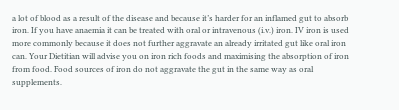a lot of blood as a result of the disease and because it’s harder for an inflamed gut to absorb iron. If you have anaemia it can be treated with oral or intravenous (i.v.) iron. IV iron is used more commonly because it does not further aggravate an already irritated gut like oral iron can. Your Dietitian will advise you on iron rich foods and maximising the absorption of iron from food. Food sources of iron do not aggravate the gut in the same way as oral supplements.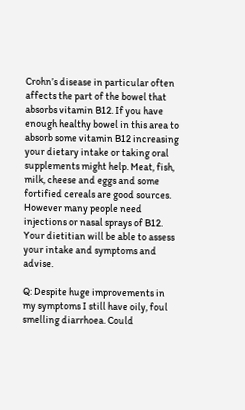Crohn’s disease in particular often affects the part of the bowel that absorbs vitamin B12. If you have enough healthy bowel in this area to absorb some vitamin B12 increasing your dietary intake or taking oral supplements might help. Meat, fish, milk, cheese and eggs and some fortified cereals are good sources. However many people need injections or nasal sprays of B12. Your dietitian will be able to assess your intake and symptoms and advise.

Q: Despite huge improvements in my symptoms I still have oily, foul smelling diarrhoea. Could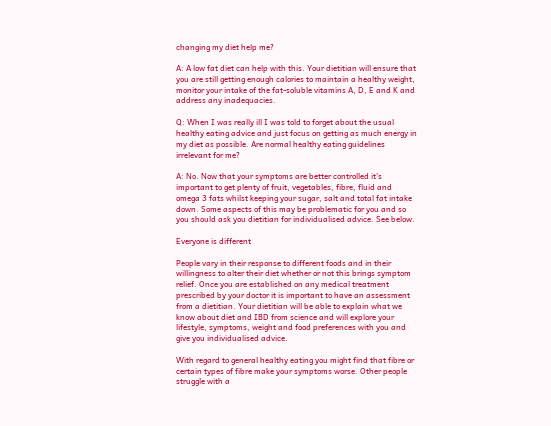changing my diet help me?

A: A low fat diet can help with this. Your dietitian will ensure that you are still getting enough calories to maintain a healthy weight, monitor your intake of the fat-soluble vitamins A, D, E and K and address any inadequacies.

Q: When I was really ill I was told to forget about the usual healthy eating advice and just focus on getting as much energy in my diet as possible. Are normal healthy eating guidelines irrelevant for me?

A: No. Now that your symptoms are better controlled it’s important to get plenty of fruit, vegetables, fibre, fluid and omega 3 fats whilst keeping your sugar, salt and total fat intake down. Some aspects of this may be problematic for you and so you should ask you dietitian for individualised advice. See below.

Everyone is different

People vary in their response to different foods and in their willingness to alter their diet whether or not this brings symptom relief. Once you are established on any medical treatment prescribed by your doctor it is important to have an assessment from a dietitian. Your dietitian will be able to explain what we know about diet and IBD from science and will explore your lifestyle, symptoms, weight and food preferences with you and give you individualised advice.

With regard to general healthy eating you might find that fibre or certain types of fibre make your symptoms worse. Other people struggle with a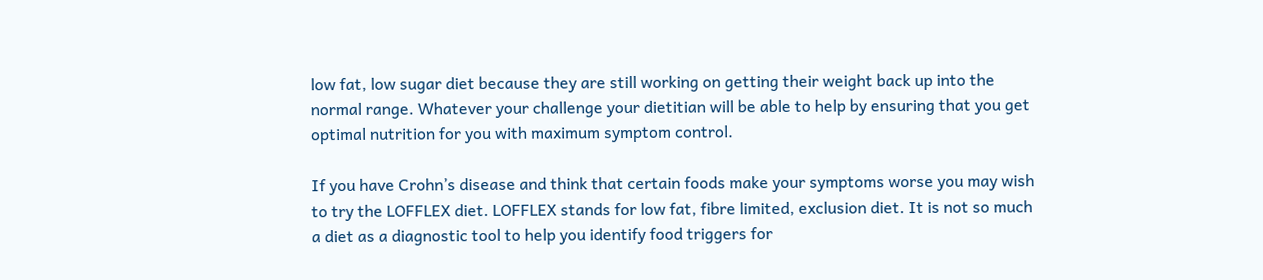low fat, low sugar diet because they are still working on getting their weight back up into the normal range. Whatever your challenge your dietitian will be able to help by ensuring that you get optimal nutrition for you with maximum symptom control.

If you have Crohn’s disease and think that certain foods make your symptoms worse you may wish to try the LOFFLEX diet. LOFFLEX stands for low fat, fibre limited, exclusion diet. It is not so much a diet as a diagnostic tool to help you identify food triggers for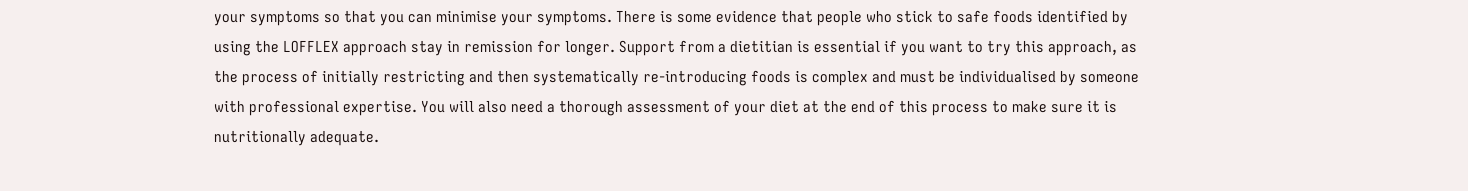your symptoms so that you can minimise your symptoms. There is some evidence that people who stick to safe foods identified by using the LOFFLEX approach stay in remission for longer. Support from a dietitian is essential if you want to try this approach, as the process of initially restricting and then systematically re-introducing foods is complex and must be individualised by someone with professional expertise. You will also need a thorough assessment of your diet at the end of this process to make sure it is nutritionally adequate.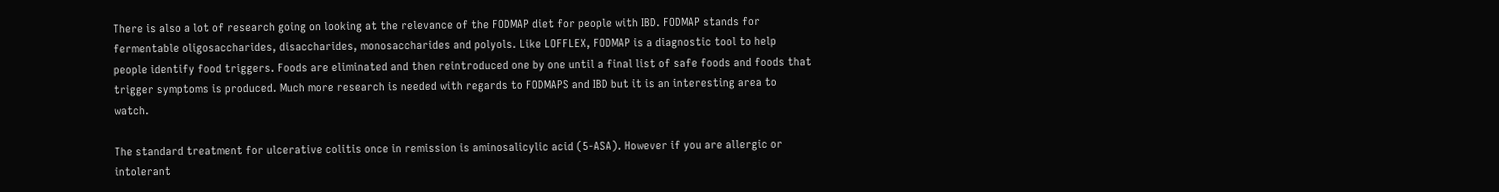There is also a lot of research going on looking at the relevance of the FODMAP diet for people with IBD. FODMAP stands for fermentable oligosaccharides, disaccharides, monosaccharides and polyols. Like LOFFLEX, FODMAP is a diagnostic tool to help people identify food triggers. Foods are eliminated and then reintroduced one by one until a final list of safe foods and foods that trigger symptoms is produced. Much more research is needed with regards to FODMAPS and IBD but it is an interesting area to watch.

The standard treatment for ulcerative colitis once in remission is aminosalicylic acid (5-ASA). However if you are allergic or intolerant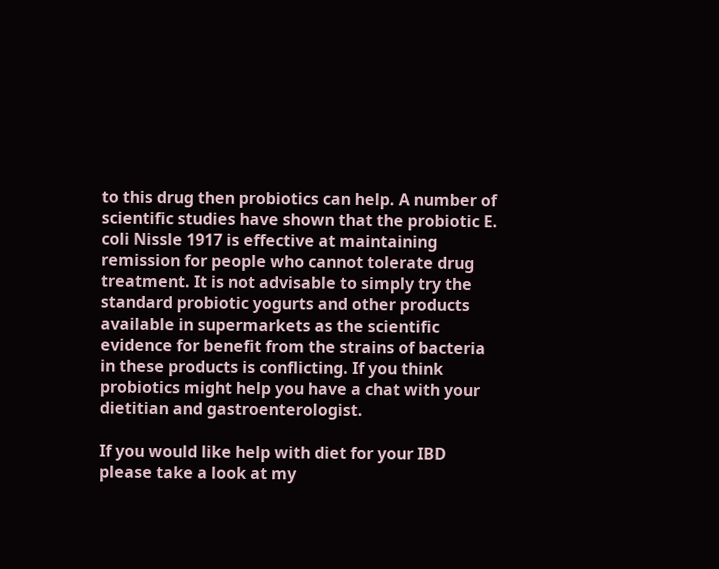to this drug then probiotics can help. A number of scientific studies have shown that the probiotic E. coli Nissle 1917 is effective at maintaining remission for people who cannot tolerate drug treatment. It is not advisable to simply try the standard probiotic yogurts and other products available in supermarkets as the scientific evidence for benefit from the strains of bacteria in these products is conflicting. If you think probiotics might help you have a chat with your dietitian and gastroenterologist.

If you would like help with diet for your IBD please take a look at my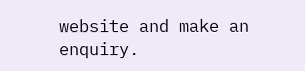website and make an enquiry.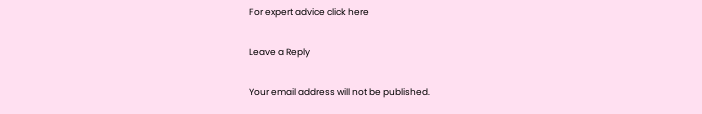For expert advice click here

Leave a Reply

Your email address will not be published.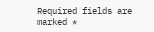Required fields are marked *